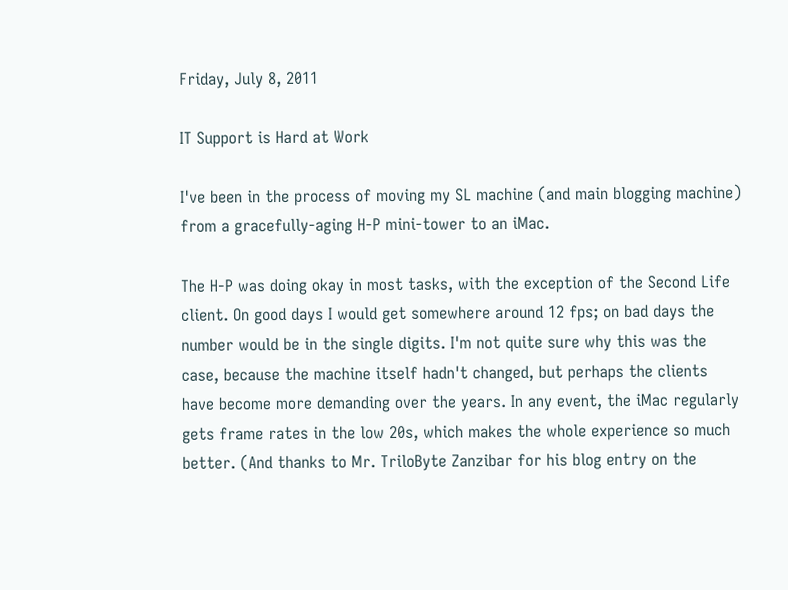Friday, July 8, 2011

IT Support is Hard at Work

I've been in the process of moving my SL machine (and main blogging machine) from a gracefully-aging H-P mini-tower to an iMac.

The H-P was doing okay in most tasks, with the exception of the Second Life client. On good days I would get somewhere around 12 fps; on bad days the number would be in the single digits. I'm not quite sure why this was the case, because the machine itself hadn't changed, but perhaps the clients have become more demanding over the years. In any event, the iMac regularly gets frame rates in the low 20s, which makes the whole experience so much better. (And thanks to Mr. TriloByte Zanzibar for his blog entry on the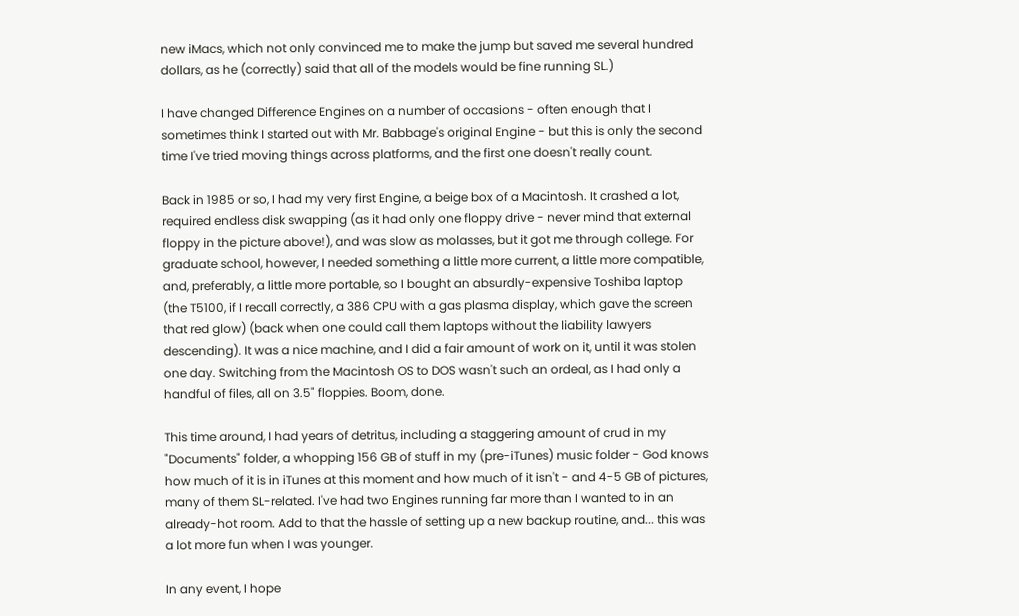new iMacs, which not only convinced me to make the jump but saved me several hundred dollars, as he (correctly) said that all of the models would be fine running SL.)

I have changed Difference Engines on a number of occasions - often enough that I sometimes think I started out with Mr. Babbage's original Engine - but this is only the second time I've tried moving things across platforms, and the first one doesn't really count.

Back in 1985 or so, I had my very first Engine, a beige box of a Macintosh. It crashed a lot, required endless disk swapping (as it had only one floppy drive - never mind that external floppy in the picture above!), and was slow as molasses, but it got me through college. For graduate school, however, I needed something a little more current, a little more compatible, and, preferably, a little more portable, so I bought an absurdly-expensive Toshiba laptop (the T5100, if I recall correctly, a 386 CPU with a gas plasma display, which gave the screen that red glow) (back when one could call them laptops without the liability lawyers descending). It was a nice machine, and I did a fair amount of work on it, until it was stolen one day. Switching from the Macintosh OS to DOS wasn't such an ordeal, as I had only a handful of files, all on 3.5" floppies. Boom, done.

This time around, I had years of detritus, including a staggering amount of crud in my "Documents" folder, a whopping 156 GB of stuff in my (pre-iTunes) music folder - God knows how much of it is in iTunes at this moment and how much of it isn't - and 4-5 GB of pictures, many of them SL-related. I've had two Engines running far more than I wanted to in an already-hot room. Add to that the hassle of setting up a new backup routine, and... this was a lot more fun when I was younger.

In any event, I hope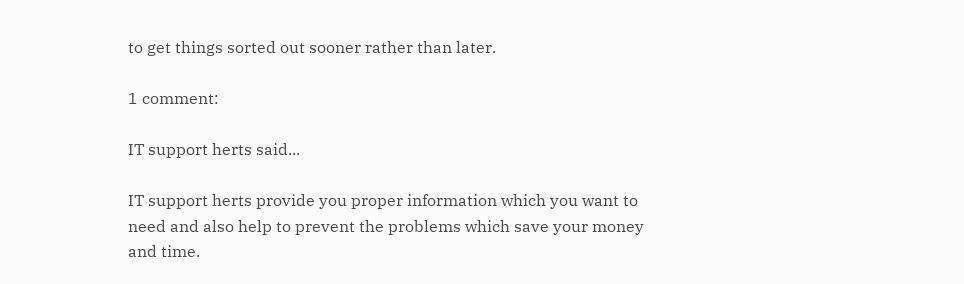to get things sorted out sooner rather than later.

1 comment:

IT support herts said...

IT support herts provide you proper information which you want to need and also help to prevent the problems which save your money and time.